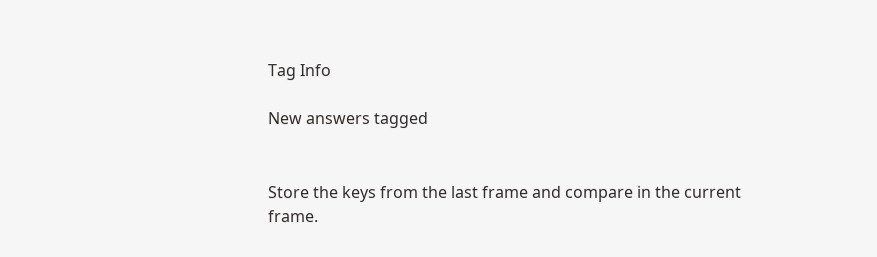Tag Info

New answers tagged


Store the keys from the last frame and compare in the current frame.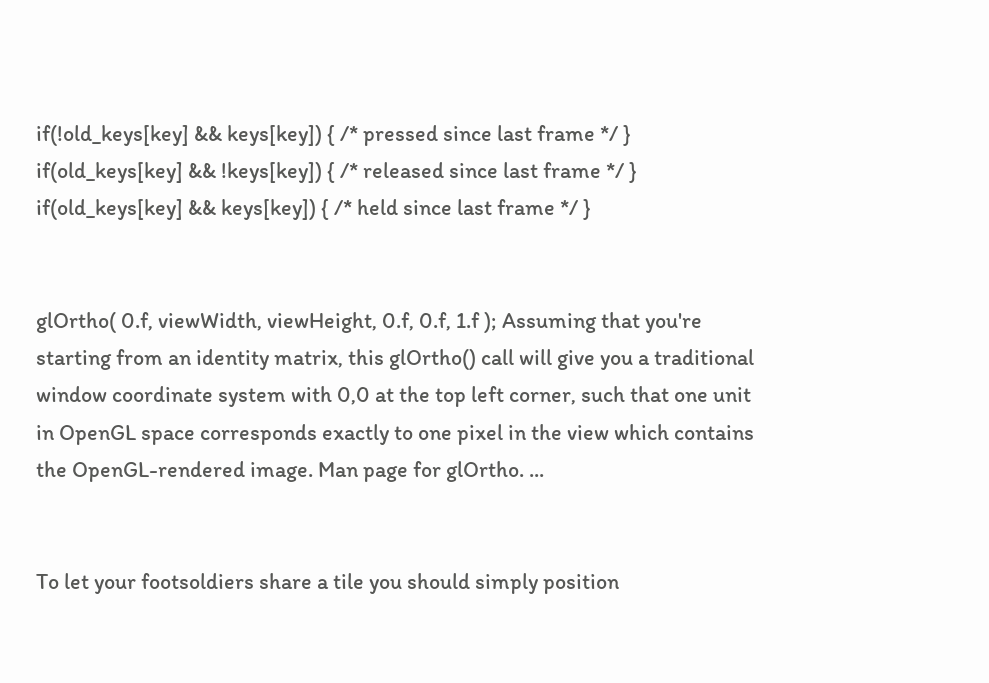if(!old_keys[key] && keys[key]) { /* pressed since last frame */ } if(old_keys[key] && !keys[key]) { /* released since last frame */ } if(old_keys[key] && keys[key]) { /* held since last frame */ }


glOrtho( 0.f, viewWidth, viewHeight, 0.f, 0.f, 1.f ); Assuming that you're starting from an identity matrix, this glOrtho() call will give you a traditional window coordinate system with 0,0 at the top left corner, such that one unit in OpenGL space corresponds exactly to one pixel in the view which contains the OpenGL-rendered image. Man page for glOrtho. ...


To let your footsoldiers share a tile you should simply position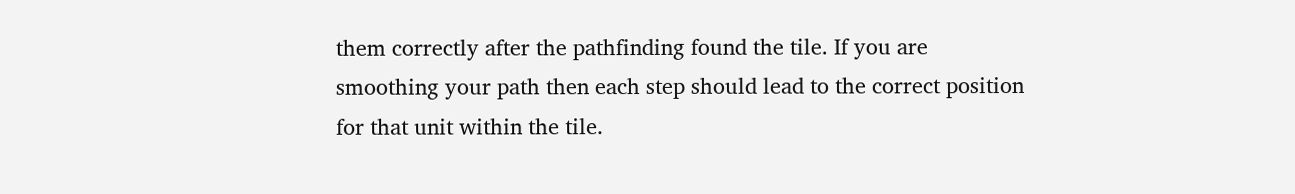them correctly after the pathfinding found the tile. If you are smoothing your path then each step should lead to the correct position for that unit within the tile.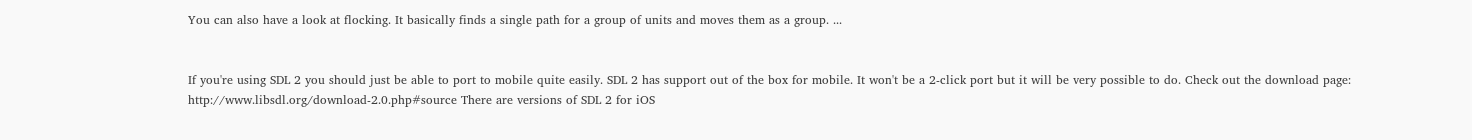You can also have a look at flocking. It basically finds a single path for a group of units and moves them as a group. ...


If you're using SDL 2 you should just be able to port to mobile quite easily. SDL 2 has support out of the box for mobile. It won't be a 2-click port but it will be very possible to do. Check out the download page: http://www.libsdl.org/download-2.0.php#source There are versions of SDL 2 for iOS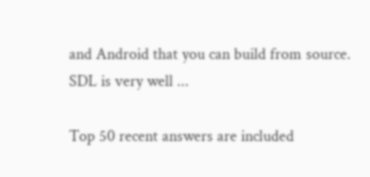and Android that you can build from source. SDL is very well ...

Top 50 recent answers are included